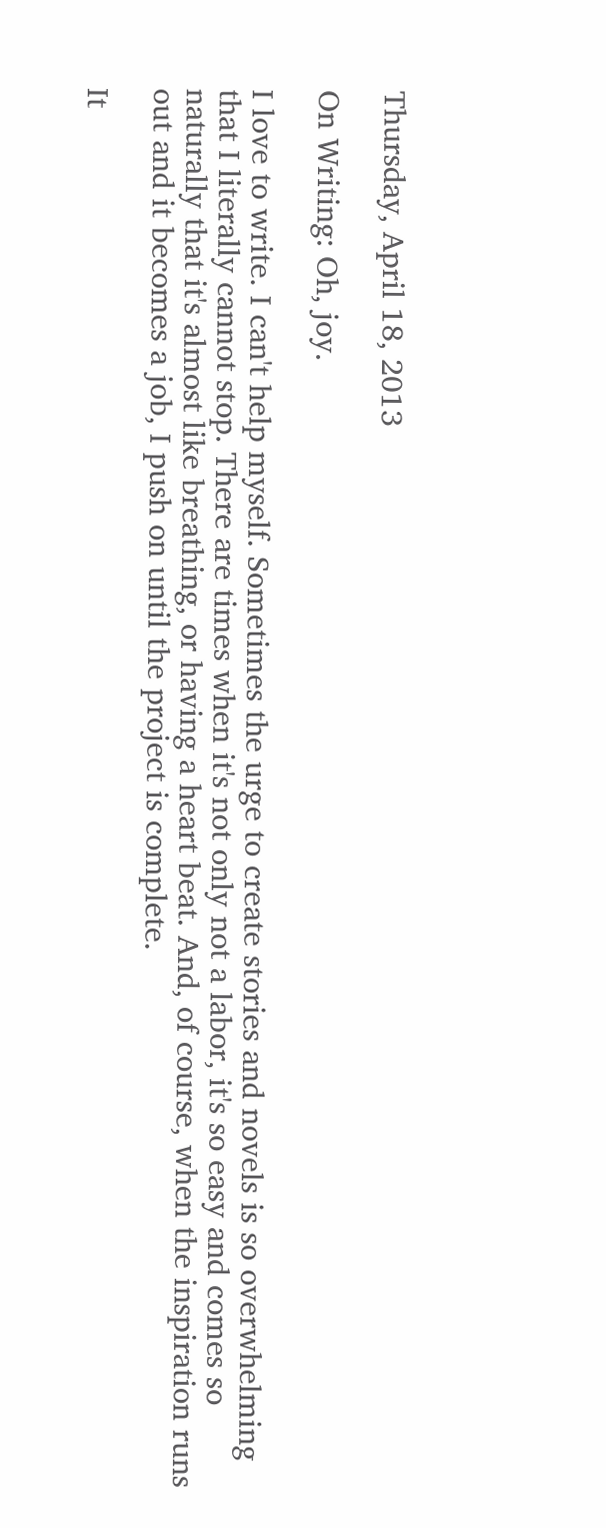Thursday, April 18, 2013

On Writing: Oh, joy.

I love to write. I can't help myself. Sometimes the urge to create stories and novels is so overwhelming that I literally cannot stop. There are times when it's not only not a labor, it's so easy and comes so naturally that it's almost like breathing, or having a heart beat. And, of course, when the inspiration runs out and it becomes a job, I push on until the project is complete.

It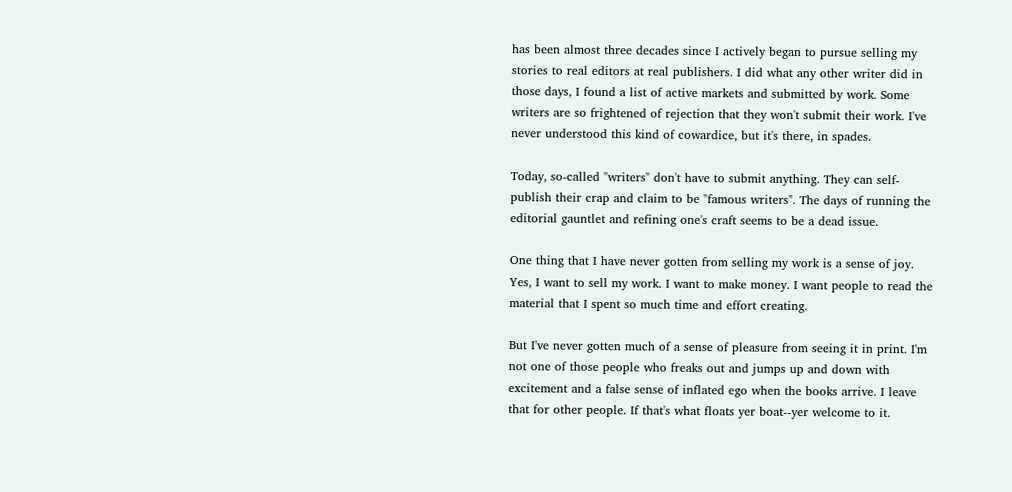has been almost three decades since I actively began to pursue selling my stories to real editors at real publishers. I did what any other writer did in those days, I found a list of active markets and submitted by work. Some writers are so frightened of rejection that they won't submit their work. I've never understood this kind of cowardice, but it's there, in spades.

Today, so-called "writers" don't have to submit anything. They can self-publish their crap and claim to be "famous writers". The days of running the editorial gauntlet and refining one's craft seems to be a dead issue.

One thing that I have never gotten from selling my work is a sense of joy. Yes, I want to sell my work. I want to make money. I want people to read the material that I spent so much time and effort creating.

But I've never gotten much of a sense of pleasure from seeing it in print. I'm not one of those people who freaks out and jumps up and down with excitement and a false sense of inflated ego when the books arrive. I leave that for other people. If that's what floats yer boat--yer welcome to it.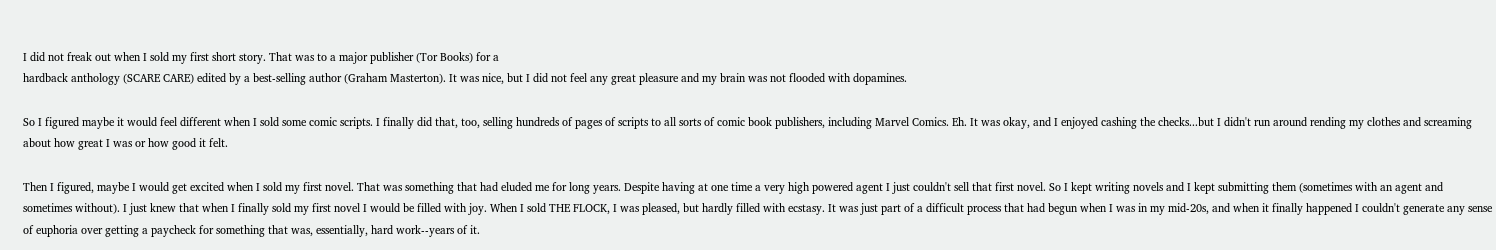I did not freak out when I sold my first short story. That was to a major publisher (Tor Books) for a
hardback anthology (SCARE CARE) edited by a best-selling author (Graham Masterton). It was nice, but I did not feel any great pleasure and my brain was not flooded with dopamines.

So I figured maybe it would feel different when I sold some comic scripts. I finally did that, too, selling hundreds of pages of scripts to all sorts of comic book publishers, including Marvel Comics. Eh. It was okay, and I enjoyed cashing the checks...but I didn't run around rending my clothes and screaming about how great I was or how good it felt.

Then I figured, maybe I would get excited when I sold my first novel. That was something that had eluded me for long years. Despite having at one time a very high powered agent I just couldn't sell that first novel. So I kept writing novels and I kept submitting them (sometimes with an agent and sometimes without). I just knew that when I finally sold my first novel I would be filled with joy. When I sold THE FLOCK, I was pleased, but hardly filled with ecstasy. It was just part of a difficult process that had begun when I was in my mid-20s, and when it finally happened I couldn't generate any sense of euphoria over getting a paycheck for something that was, essentially, hard work--years of it.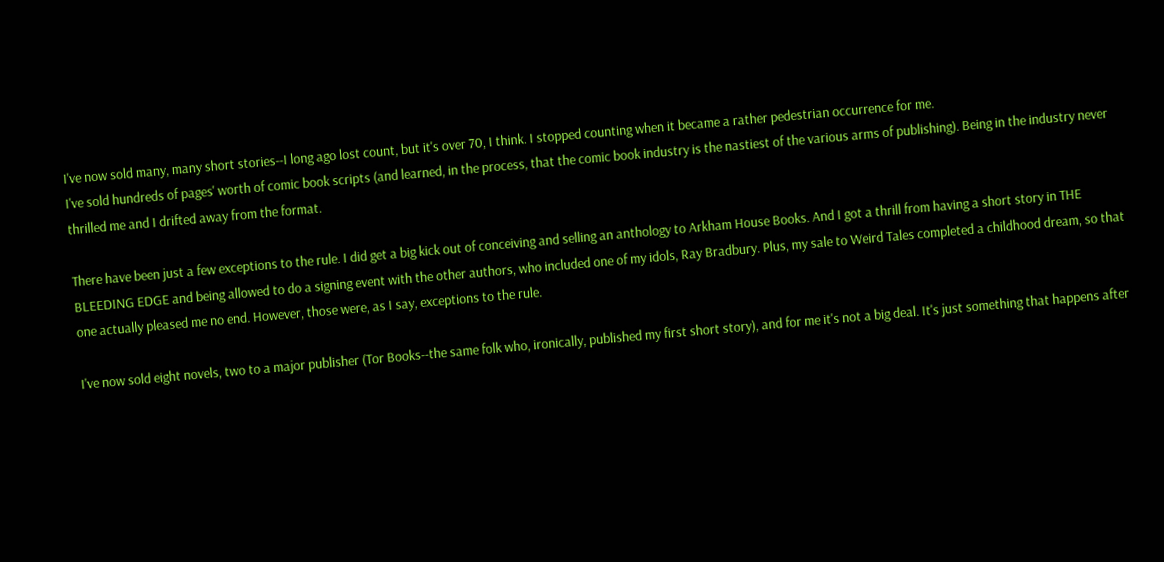I've now sold many, many short stories--I long ago lost count, but it's over 70, I think. I stopped counting when it became a rather pedestrian occurrence for me.
I've sold hundreds of pages' worth of comic book scripts (and learned, in the process, that the comic book industry is the nastiest of the various arms of publishing). Being in the industry never thrilled me and I drifted away from the format.

There have been just a few exceptions to the rule. I did get a big kick out of conceiving and selling an anthology to Arkham House Books. And I got a thrill from having a short story in THE BLEEDING EDGE and being allowed to do a signing event with the other authors, who included one of my idols, Ray Bradbury. Plus, my sale to Weird Tales completed a childhood dream, so that one actually pleased me no end. However, those were, as I say, exceptions to the rule.

I've now sold eight novels, two to a major publisher (Tor Books--the same folk who, ironically, published my first short story), and for me it's not a big deal. It's just something that happens after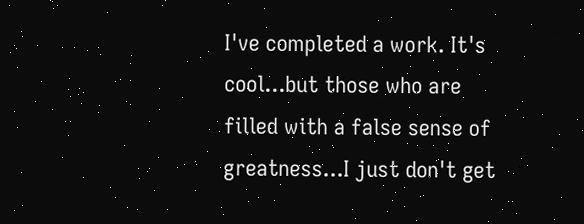I've completed a work. It's cool...but those who are filled with a false sense of greatness...I just don't get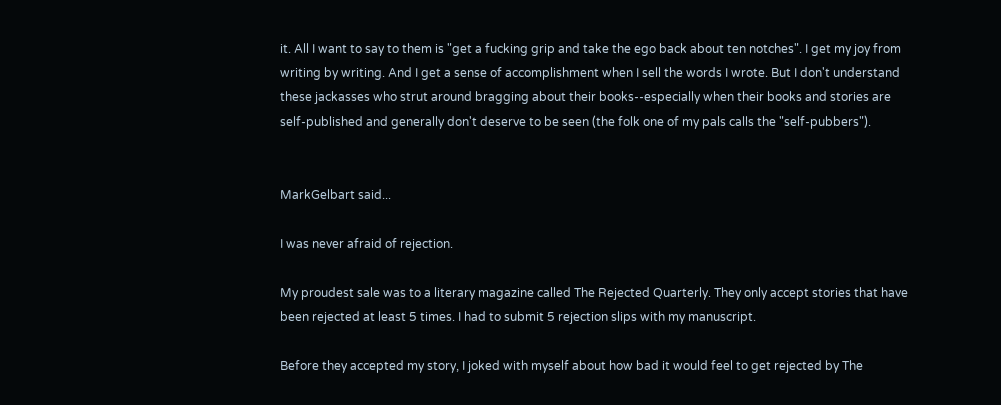it. All I want to say to them is "get a fucking grip and take the ego back about ten notches". I get my joy from writing by writing. And I get a sense of accomplishment when I sell the words I wrote. But I don't understand these jackasses who strut around bragging about their books--especially when their books and stories are self-published and generally don't deserve to be seen (the folk one of my pals calls the "self-pubbers").


MarkGelbart said...

I was never afraid of rejection.

My proudest sale was to a literary magazine called The Rejected Quarterly. They only accept stories that have been rejected at least 5 times. I had to submit 5 rejection slips with my manuscript.

Before they accepted my story, I joked with myself about how bad it would feel to get rejected by The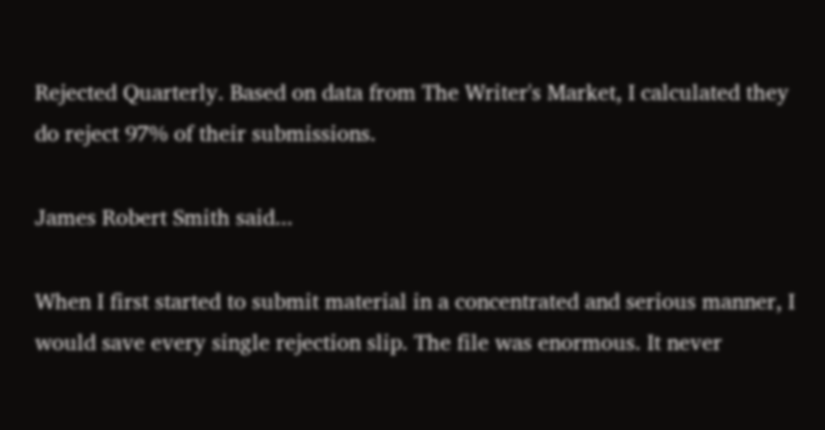Rejected Quarterly. Based on data from The Writer's Market, I calculated they do reject 97% of their submissions.

James Robert Smith said...

When I first started to submit material in a concentrated and serious manner, I would save every single rejection slip. The file was enormous. It never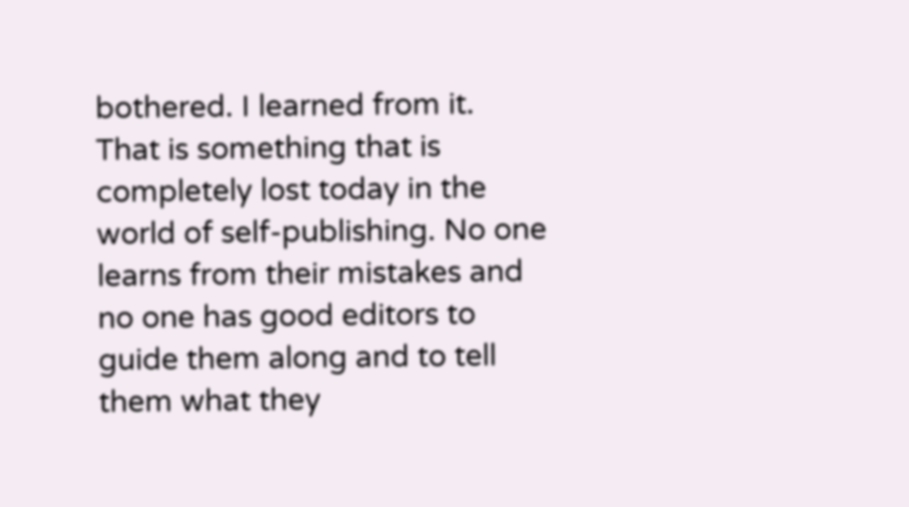bothered. I learned from it. That is something that is completely lost today in the world of self-publishing. No one learns from their mistakes and no one has good editors to guide them along and to tell them what they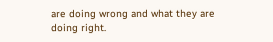are doing wrong and what they are doing right.